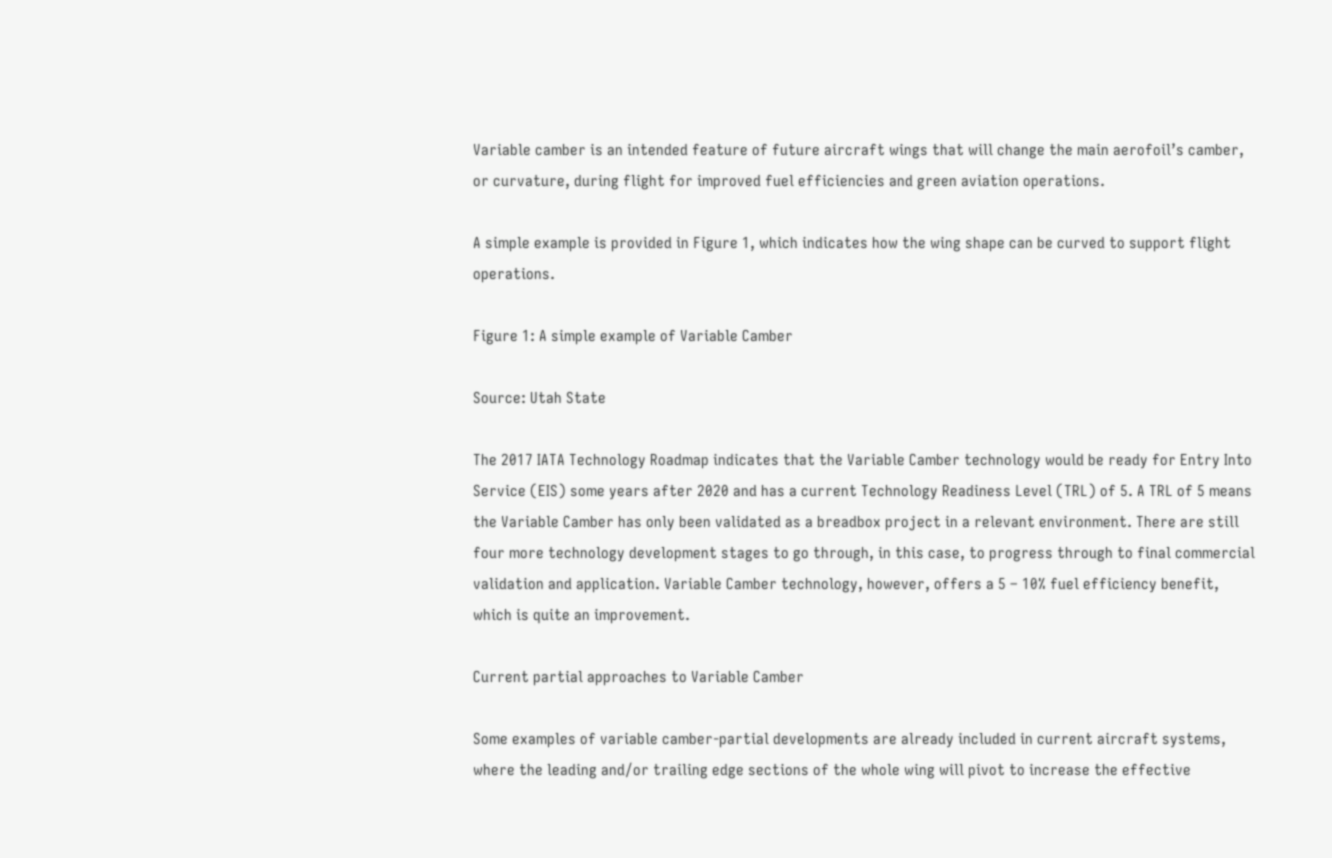Variable camber is an intended feature of future aircraft wings that will change the main aerofoil’s camber, or curvature, during flight for improved fuel efficiencies and green aviation operations.

A simple example is provided in Figure 1, which indicates how the wing shape can be curved to support flight operations.

Figure 1: A simple example of Variable Camber

Source: Utah State

The 2017 IATA Technology Roadmap indicates that the Variable Camber technology would be ready for Entry Into Service (EIS) some years after 2020 and has a current Technology Readiness Level (TRL) of 5. A TRL of 5 means the Variable Camber has only been validated as a breadbox project in a relevant environment. There are still four more technology development stages to go through, in this case, to progress through to final commercial validation and application. Variable Camber technology, however, offers a 5 – 10% fuel efficiency benefit, which is quite an improvement.

Current partial approaches to Variable Camber

Some examples of variable camber-partial developments are already included in current aircraft systems, where the leading and/or trailing edge sections of the whole wing will pivot to increase the effective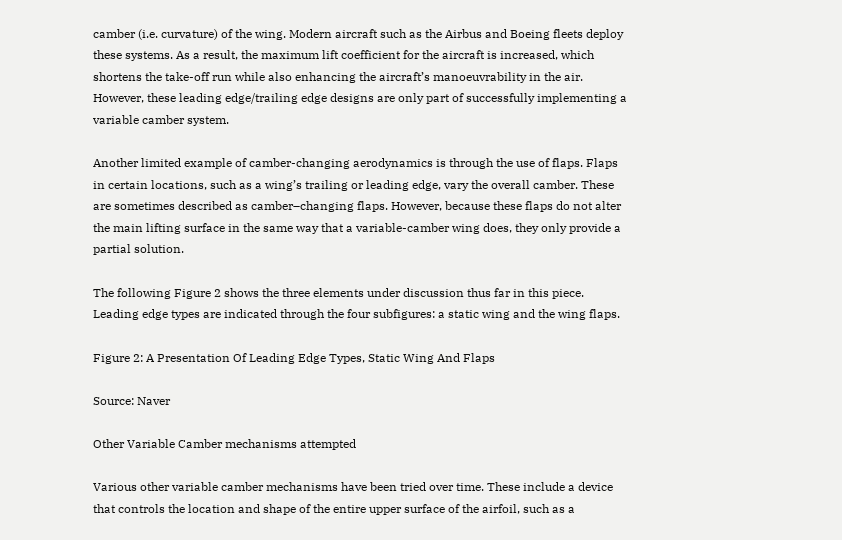camber (i.e. curvature) of the wing. Modern aircraft such as the Airbus and Boeing fleets deploy these systems. As a result, the maximum lift coefficient for the aircraft is increased, which shortens the take-off run while also enhancing the aircraft’s manoeuvrability in the air. However, these leading edge/trailing edge designs are only part of successfully implementing a variable camber system.

Another limited example of camber-changing aerodynamics is through the use of flaps. Flaps in certain locations, such as a wing’s trailing or leading edge, vary the overall camber. These are sometimes described as camber–changing flaps. However, because these flaps do not alter the main lifting surface in the same way that a variable-camber wing does, they only provide a partial solution.

The following Figure 2 shows the three elements under discussion thus far in this piece. Leading edge types are indicated through the four subfigures: a static wing and the wing flaps.

Figure 2: A Presentation Of Leading Edge Types, Static Wing And Flaps

Source: Naver

Other Variable Camber mechanisms attempted

Various other variable camber mechanisms have been tried over time. These include a device that controls the location and shape of the entire upper surface of the airfoil, such as a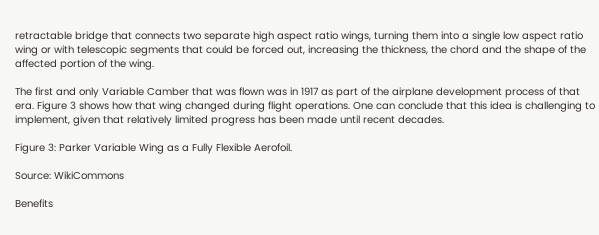retractable bridge that connects two separate high aspect ratio wings, turning them into a single low aspect ratio wing or with telescopic segments that could be forced out, increasing the thickness, the chord and the shape of the affected portion of the wing.

The first and only Variable Camber that was flown was in 1917 as part of the airplane development process of that era. Figure 3 shows how that wing changed during flight operations. One can conclude that this idea is challenging to implement, given that relatively limited progress has been made until recent decades.

Figure 3: Parker Variable Wing as a Fully Flexible Aerofoil.

Source: WikiCommons

Benefits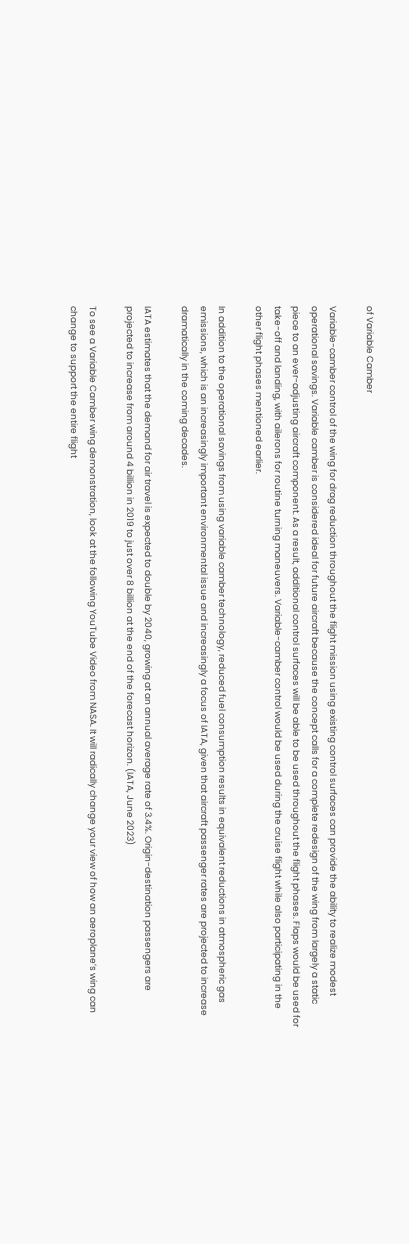of Variable Camber

Variable-camber control of the wing for drag reduction throughout the flight mission using existing control surfaces can provide the ability to realize modest operational savings. Variable camber is considered ideal for future aircraft because the concept calls for a complete redesign of the wing from largely a static piece to an ever-adjusting aircraft component. As a result, additional control surfaces will be able to be used throughout the flight phases. Flaps would be used for take-off and landing, with ailerons for routine turning maneuvers. Variable-camber control would be used during the cruise flight while also participating in the other flight phases mentioned earlier.

In addition to the operational savings from using variable camber technology, reduced fuel consumption results in equivalent reductions in atmospheric gas emissions, which is an increasingly important environmental issue and increasingly a focus of IATA, given that aircraft passenger rates are projected to increase dramatically in the coming decades.

IATA estimates that the demand for air travel is expected to double by 2040, growing at an annual average rate of 3.4%. Origin-destination passengers are projected to increase from around 4 billion in 2019 to just over 8 billion at the end of the forecast horizon. (IATA, June 2023)

To see a Variable Camber wing demonstration, look at the following YouTube Video from NASA. It will radically change your view of how an aeroplane’s wing can change to support the entire flight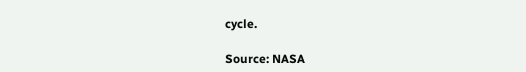cycle.

Source: NASA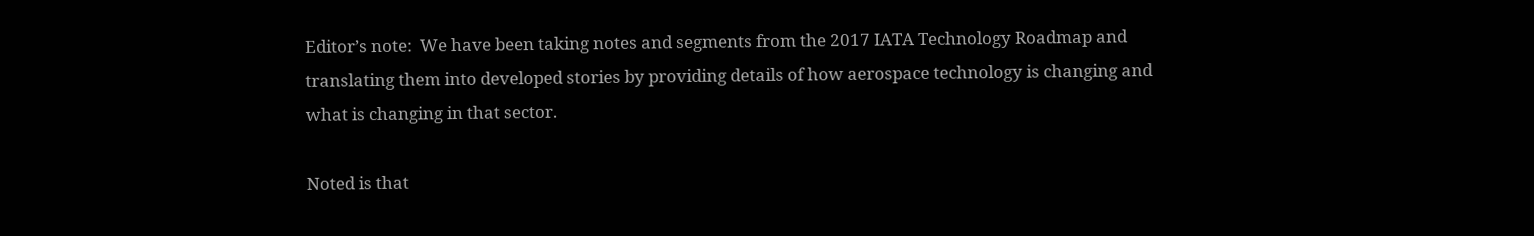Editor’s note:  We have been taking notes and segments from the 2017 IATA Technology Roadmap and translating them into developed stories by providing details of how aerospace technology is changing and what is changing in that sector.

Noted is that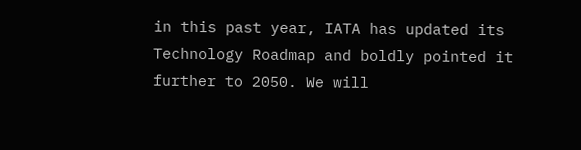in this past year, IATA has updated its Technology Roadmap and boldly pointed it further to 2050. We will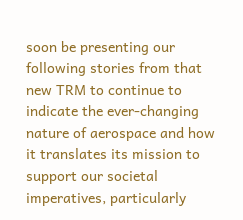soon be presenting our following stories from that new TRM to continue to indicate the ever-changing nature of aerospace and how it translates its mission to support our societal imperatives, particularly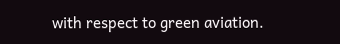with respect to green aviation.